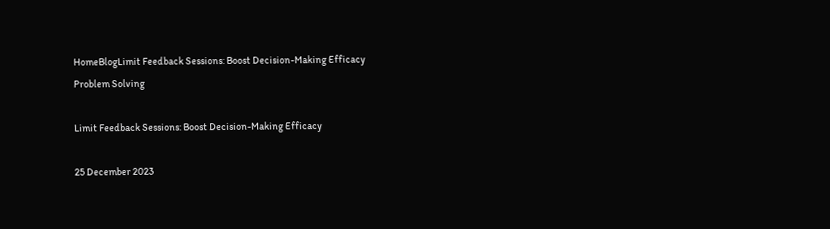HomeBlogLimit Feedback Sessions: Boost Decision-Making Efficacy
Problem Solving

Limit Feedback Sessions: Boost Decision-Making Efficacy

25 December 2023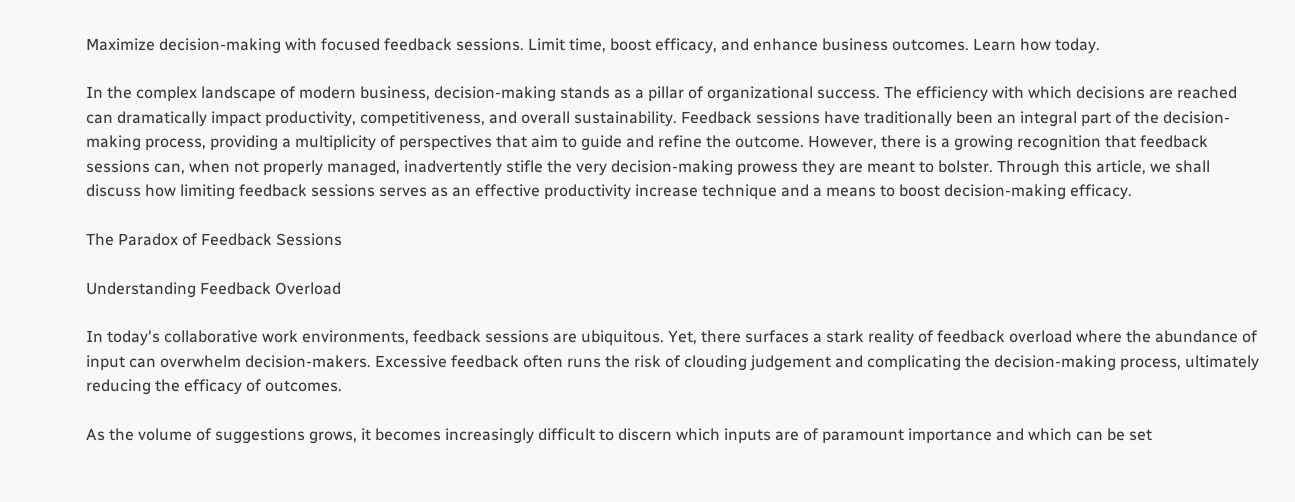Maximize decision-making with focused feedback sessions. Limit time, boost efficacy, and enhance business outcomes. Learn how today.

In the complex landscape of modern business, decision-making stands as a pillar of organizational success. The efficiency with which decisions are reached can dramatically impact productivity, competitiveness, and overall sustainability. Feedback sessions have traditionally been an integral part of the decision-making process, providing a multiplicity of perspectives that aim to guide and refine the outcome. However, there is a growing recognition that feedback sessions can, when not properly managed, inadvertently stifle the very decision-making prowess they are meant to bolster. Through this article, we shall discuss how limiting feedback sessions serves as an effective productivity increase technique and a means to boost decision-making efficacy.

The Paradox of Feedback Sessions

Understanding Feedback Overload

In today's collaborative work environments, feedback sessions are ubiquitous. Yet, there surfaces a stark reality of feedback overload where the abundance of input can overwhelm decision-makers. Excessive feedback often runs the risk of clouding judgement and complicating the decision-making process, ultimately reducing the efficacy of outcomes.

As the volume of suggestions grows, it becomes increasingly difficult to discern which inputs are of paramount importance and which can be set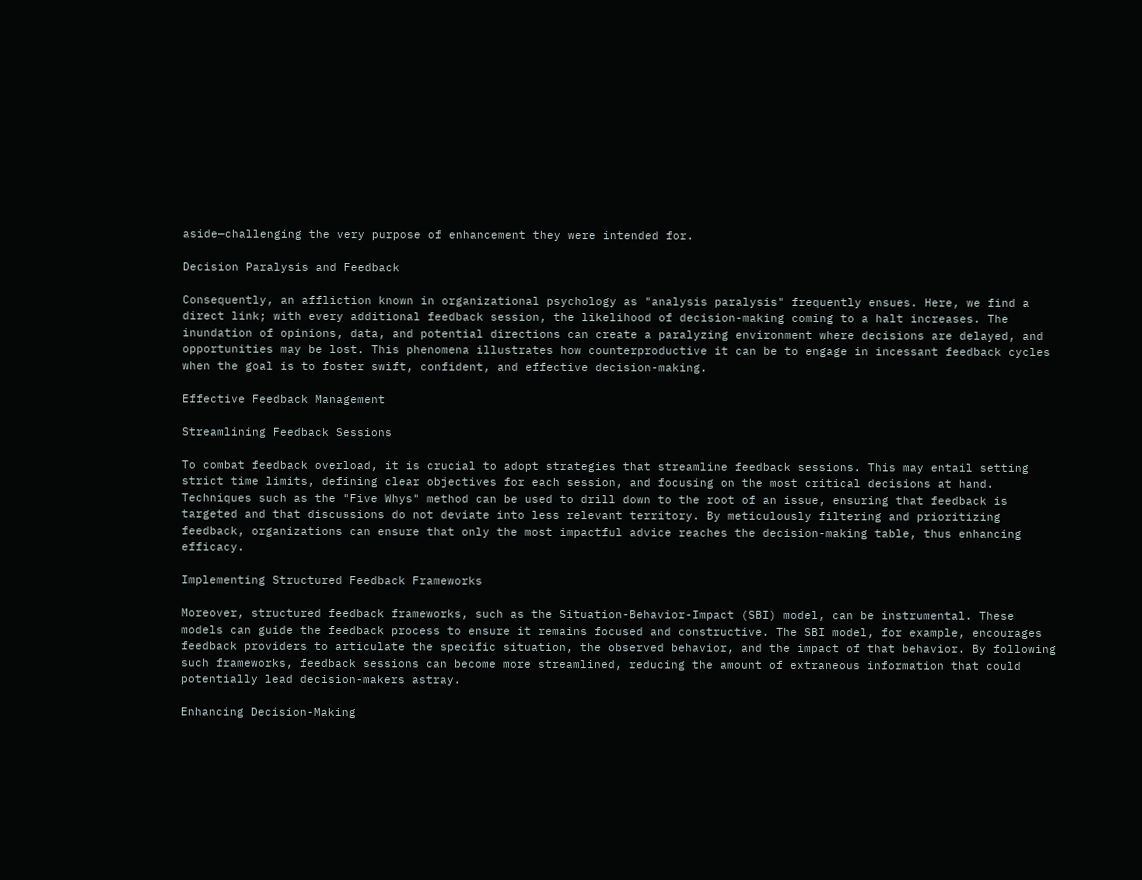aside—challenging the very purpose of enhancement they were intended for.

Decision Paralysis and Feedback

Consequently, an affliction known in organizational psychology as "analysis paralysis" frequently ensues. Here, we find a direct link; with every additional feedback session, the likelihood of decision-making coming to a halt increases. The inundation of opinions, data, and potential directions can create a paralyzing environment where decisions are delayed, and opportunities may be lost. This phenomena illustrates how counterproductive it can be to engage in incessant feedback cycles when the goal is to foster swift, confident, and effective decision-making.

Effective Feedback Management

Streamlining Feedback Sessions

To combat feedback overload, it is crucial to adopt strategies that streamline feedback sessions. This may entail setting strict time limits, defining clear objectives for each session, and focusing on the most critical decisions at hand. Techniques such as the "Five Whys" method can be used to drill down to the root of an issue, ensuring that feedback is targeted and that discussions do not deviate into less relevant territory. By meticulously filtering and prioritizing feedback, organizations can ensure that only the most impactful advice reaches the decision-making table, thus enhancing efficacy.

Implementing Structured Feedback Frameworks

Moreover, structured feedback frameworks, such as the Situation-Behavior-Impact (SBI) model, can be instrumental. These models can guide the feedback process to ensure it remains focused and constructive. The SBI model, for example, encourages feedback providers to articulate the specific situation, the observed behavior, and the impact of that behavior. By following such frameworks, feedback sessions can become more streamlined, reducing the amount of extraneous information that could potentially lead decision-makers astray.

Enhancing Decision-Making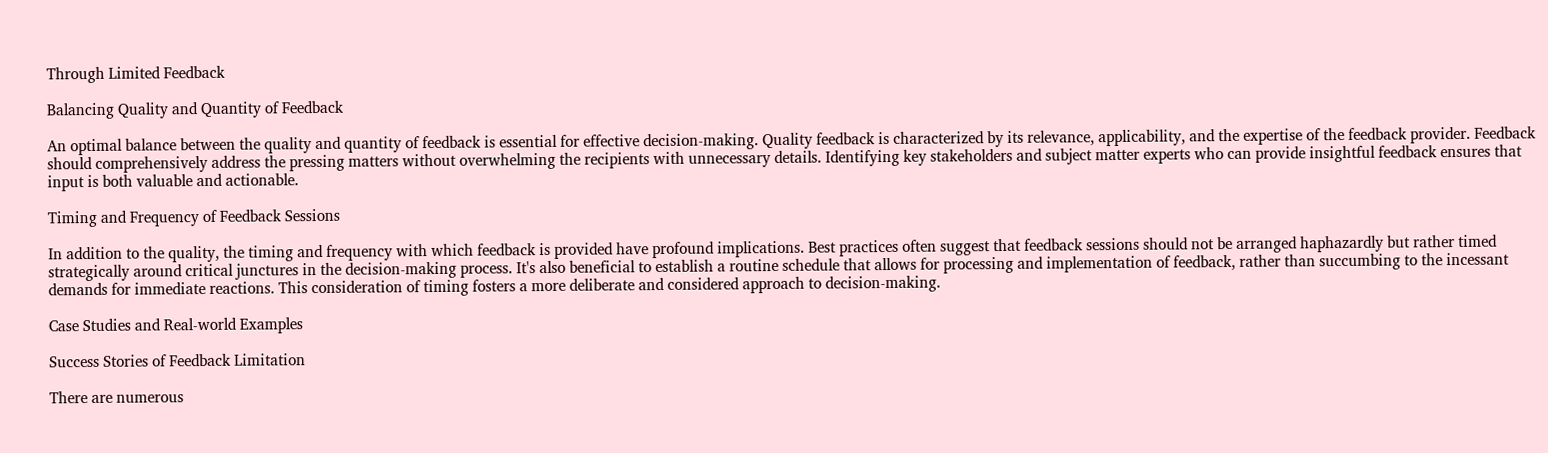Through Limited Feedback

Balancing Quality and Quantity of Feedback

An optimal balance between the quality and quantity of feedback is essential for effective decision-making. Quality feedback is characterized by its relevance, applicability, and the expertise of the feedback provider. Feedback should comprehensively address the pressing matters without overwhelming the recipients with unnecessary details. Identifying key stakeholders and subject matter experts who can provide insightful feedback ensures that input is both valuable and actionable.

Timing and Frequency of Feedback Sessions

In addition to the quality, the timing and frequency with which feedback is provided have profound implications. Best practices often suggest that feedback sessions should not be arranged haphazardly but rather timed strategically around critical junctures in the decision-making process. It's also beneficial to establish a routine schedule that allows for processing and implementation of feedback, rather than succumbing to the incessant demands for immediate reactions. This consideration of timing fosters a more deliberate and considered approach to decision-making.

Case Studies and Real-world Examples

Success Stories of Feedback Limitation

There are numerous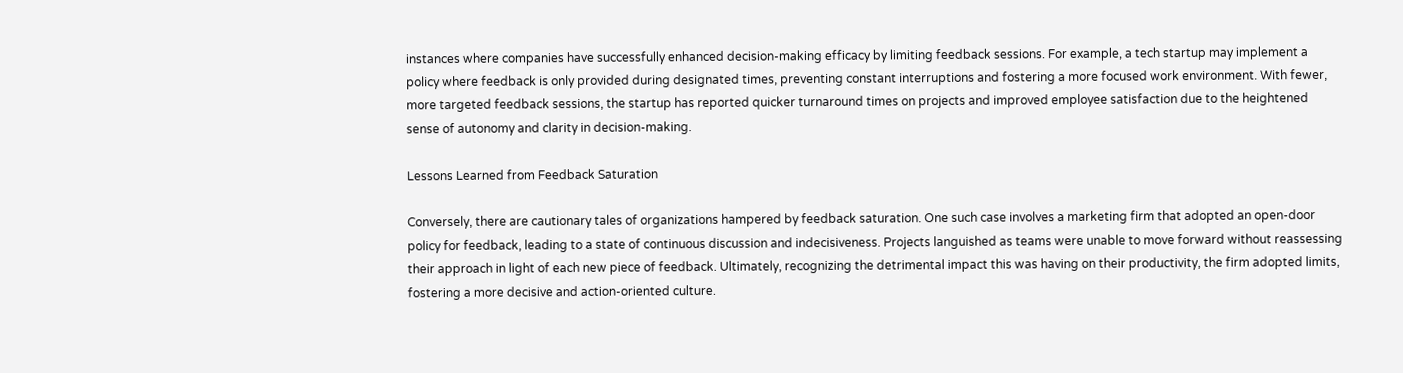instances where companies have successfully enhanced decision-making efficacy by limiting feedback sessions. For example, a tech startup may implement a policy where feedback is only provided during designated times, preventing constant interruptions and fostering a more focused work environment. With fewer, more targeted feedback sessions, the startup has reported quicker turnaround times on projects and improved employee satisfaction due to the heightened sense of autonomy and clarity in decision-making.

Lessons Learned from Feedback Saturation

Conversely, there are cautionary tales of organizations hampered by feedback saturation. One such case involves a marketing firm that adopted an open-door policy for feedback, leading to a state of continuous discussion and indecisiveness. Projects languished as teams were unable to move forward without reassessing their approach in light of each new piece of feedback. Ultimately, recognizing the detrimental impact this was having on their productivity, the firm adopted limits, fostering a more decisive and action-oriented culture.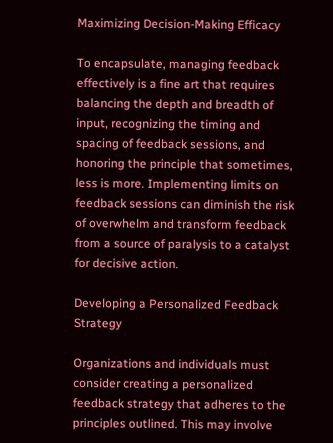Maximizing Decision-Making Efficacy

To encapsulate, managing feedback effectively is a fine art that requires balancing the depth and breadth of input, recognizing the timing and spacing of feedback sessions, and honoring the principle that sometimes, less is more. Implementing limits on feedback sessions can diminish the risk of overwhelm and transform feedback from a source of paralysis to a catalyst for decisive action.

Developing a Personalized Feedback Strategy

Organizations and individuals must consider creating a personalized feedback strategy that adheres to the principles outlined. This may involve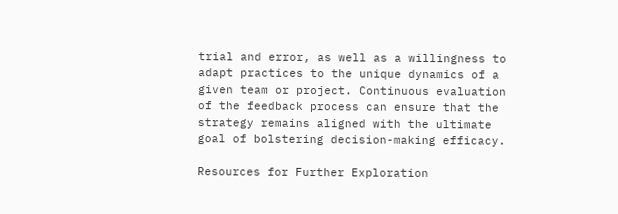trial and error, as well as a willingness to adapt practices to the unique dynamics of a given team or project. Continuous evaluation of the feedback process can ensure that the strategy remains aligned with the ultimate goal of bolstering decision-making efficacy.

Resources for Further Exploration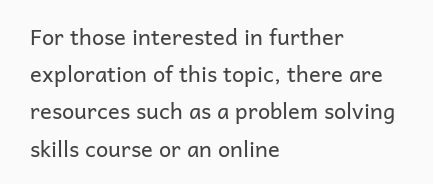For those interested in further exploration of this topic, there are resources such as a problem solving skills course or an online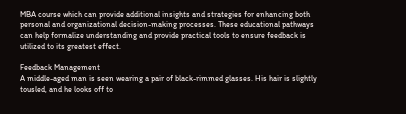MBA course which can provide additional insights and strategies for enhancing both personal and organizational decision-making processes. These educational pathways can help formalize understanding and provide practical tools to ensure feedback is utilized to its greatest effect.

Feedback Management
A middle-aged man is seen wearing a pair of black-rimmed glasses. His hair is slightly tousled, and he looks off to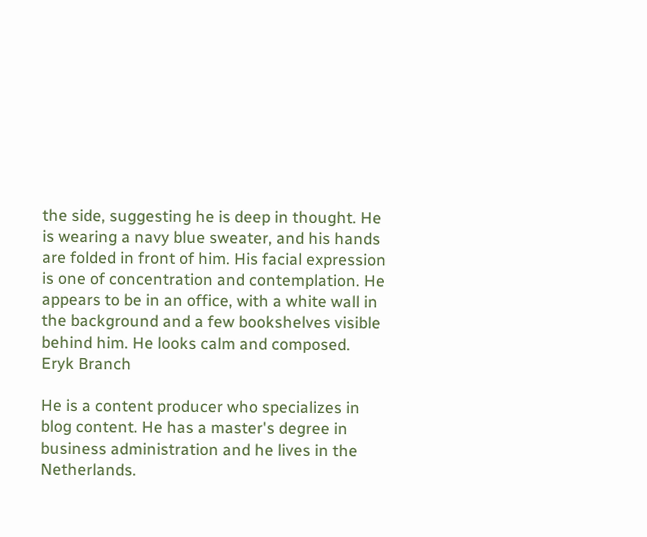the side, suggesting he is deep in thought. He is wearing a navy blue sweater, and his hands are folded in front of him. His facial expression is one of concentration and contemplation. He appears to be in an office, with a white wall in the background and a few bookshelves visible behind him. He looks calm and composed.
Eryk Branch

He is a content producer who specializes in blog content. He has a master's degree in business administration and he lives in the Netherlands.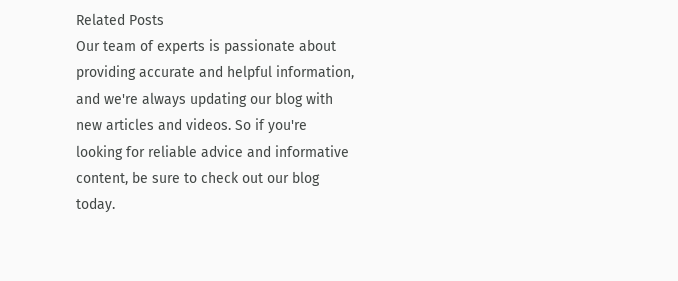Related Posts
Our team of experts is passionate about providing accurate and helpful information, and we're always updating our blog with new articles and videos. So if you're looking for reliable advice and informative content, be sure to check out our blog today.